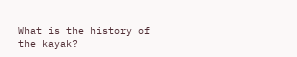What is the history of the kayak?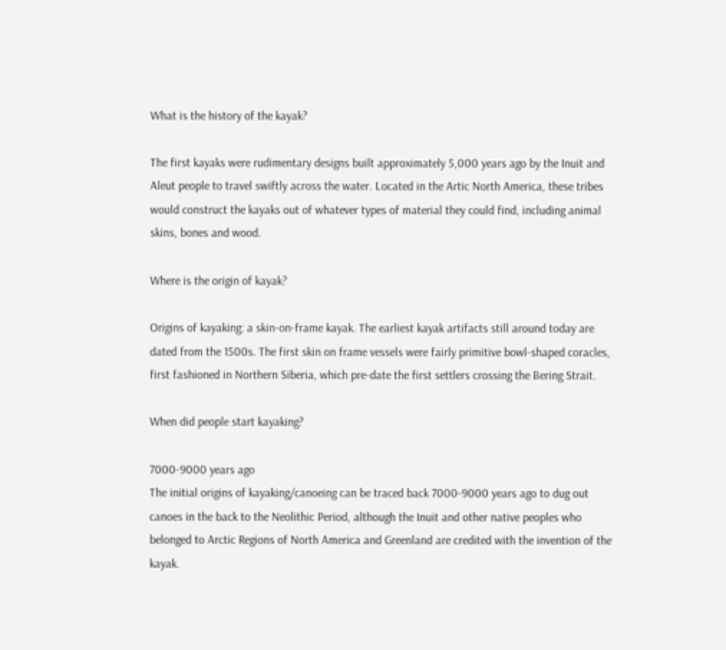What is the history of the kayak?

The first kayaks were rudimentary designs built approximately 5,000 years ago by the Inuit and Aleut people to travel swiftly across the water. Located in the Artic North America, these tribes would construct the kayaks out of whatever types of material they could find, including animal skins, bones and wood.

Where is the origin of kayak?

Origins of kayaking: a skin-on-frame kayak. The earliest kayak artifacts still around today are dated from the 1500s. The first skin on frame vessels were fairly primitive bowl-shaped coracles, first fashioned in Northern Siberia, which pre-date the first settlers crossing the Bering Strait.

When did people start kayaking?

7000-9000 years ago
The initial origins of kayaking/canoeing can be traced back 7000-9000 years ago to dug out canoes in the back to the Neolithic Period, although the Inuit and other native peoples who belonged to Arctic Regions of North America and Greenland are credited with the invention of the kayak.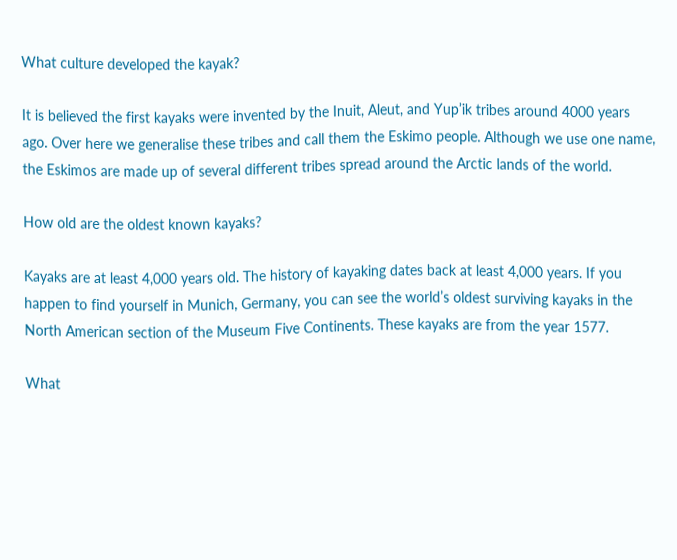What culture developed the kayak?

It is believed the first kayaks were invented by the Inuit, Aleut, and Yup’ik tribes around 4000 years ago. Over here we generalise these tribes and call them the Eskimo people. Although we use one name, the Eskimos are made up of several different tribes spread around the Arctic lands of the world.

How old are the oldest known kayaks?

Kayaks are at least 4,000 years old. The history of kayaking dates back at least 4,000 years. If you happen to find yourself in Munich, Germany, you can see the world’s oldest surviving kayaks in the North American section of the Museum Five Continents. These kayaks are from the year 1577.

What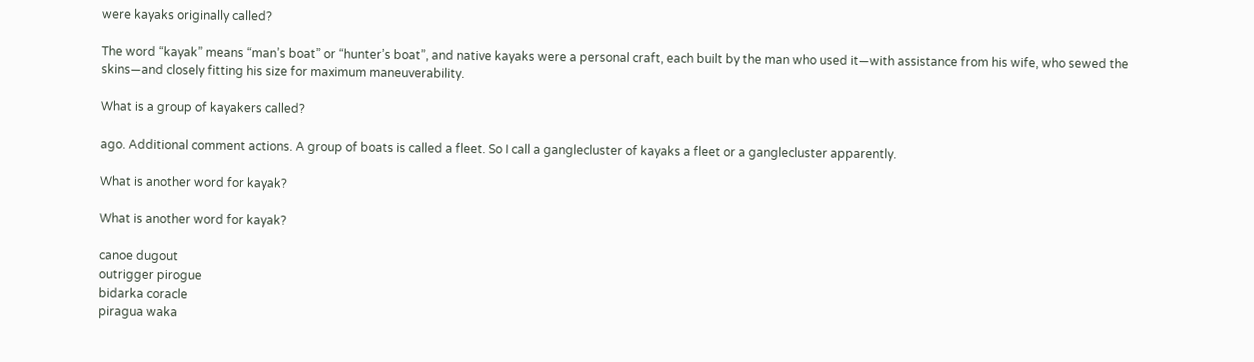were kayaks originally called?

The word “kayak” means “man’s boat” or “hunter’s boat”, and native kayaks were a personal craft, each built by the man who used it—with assistance from his wife, who sewed the skins—and closely fitting his size for maximum maneuverability.

What is a group of kayakers called?

ago. Additional comment actions. A group of boats is called a fleet. So I call a ganglecluster of kayaks a fleet or a ganglecluster apparently.

What is another word for kayak?

What is another word for kayak?

canoe dugout
outrigger pirogue
bidarka coracle
piragua waka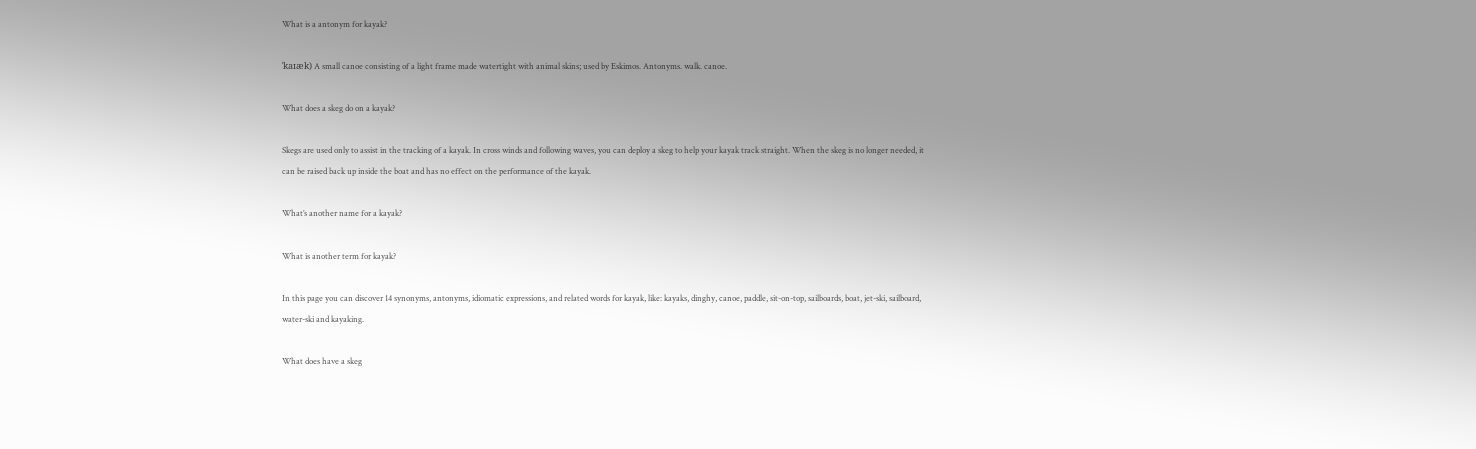What is a antonym for kayak?

ˈkaɪæk) A small canoe consisting of a light frame made watertight with animal skins; used by Eskimos. Antonyms. walk. canoe.

What does a skeg do on a kayak?

Skegs are used only to assist in the tracking of a kayak. In cross winds and following waves, you can deploy a skeg to help your kayak track straight. When the skeg is no longer needed, it can be raised back up inside the boat and has no effect on the performance of the kayak.

What’s another name for a kayak?

What is another term for kayak?

In this page you can discover 14 synonyms, antonyms, idiomatic expressions, and related words for kayak, like: kayaks, dinghy, canoe, paddle, sit-on-top, sailboards, boat, jet-ski, sailboard, water-ski and kayaking.

What does have a skeg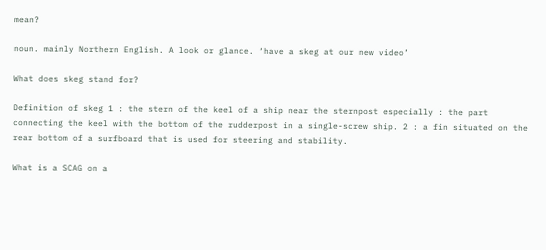mean?

noun. mainly Northern English. A look or glance. ‘have a skeg at our new video’

What does skeg stand for?

Definition of skeg 1 : the stern of the keel of a ship near the sternpost especially : the part connecting the keel with the bottom of the rudderpost in a single-screw ship. 2 : a fin situated on the rear bottom of a surfboard that is used for steering and stability.

What is a SCAG on a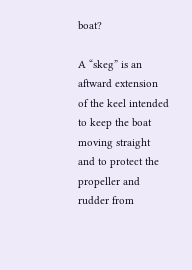boat?

A “skeg” is an aftward extension of the keel intended to keep the boat moving straight and to protect the propeller and rudder from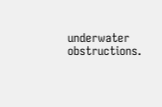underwater obstructions.